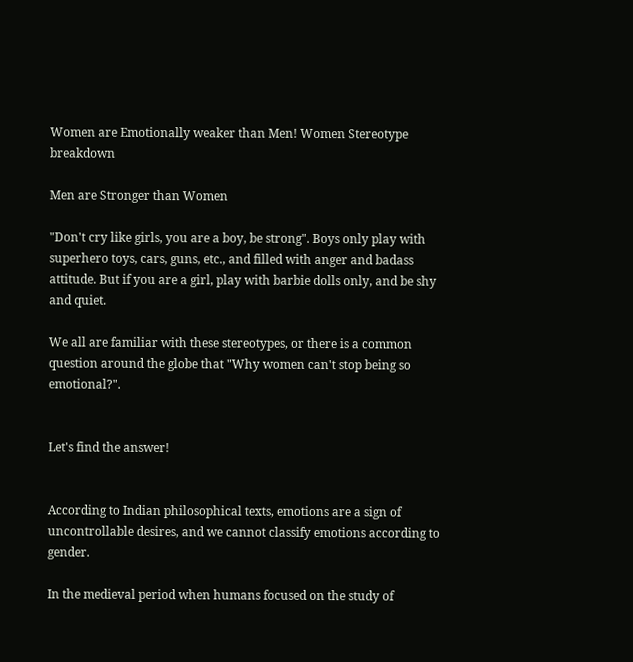Women are Emotionally weaker than Men! Women Stereotype breakdown

Men are Stronger than Women

"Don't cry like girls, you are a boy, be strong". Boys only play with superhero toys, cars, guns, etc., and filled with anger and badass attitude. But if you are a girl, play with barbie dolls only, and be shy and quiet.

We all are familiar with these stereotypes, or there is a common question around the globe that "Why women can't stop being so emotional?".


Let's find the answer!


According to Indian philosophical texts, emotions are a sign of uncontrollable desires, and we cannot classify emotions according to gender.

In the medieval period when humans focused on the study of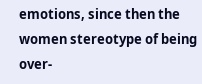emotions, since then the women stereotype of being over-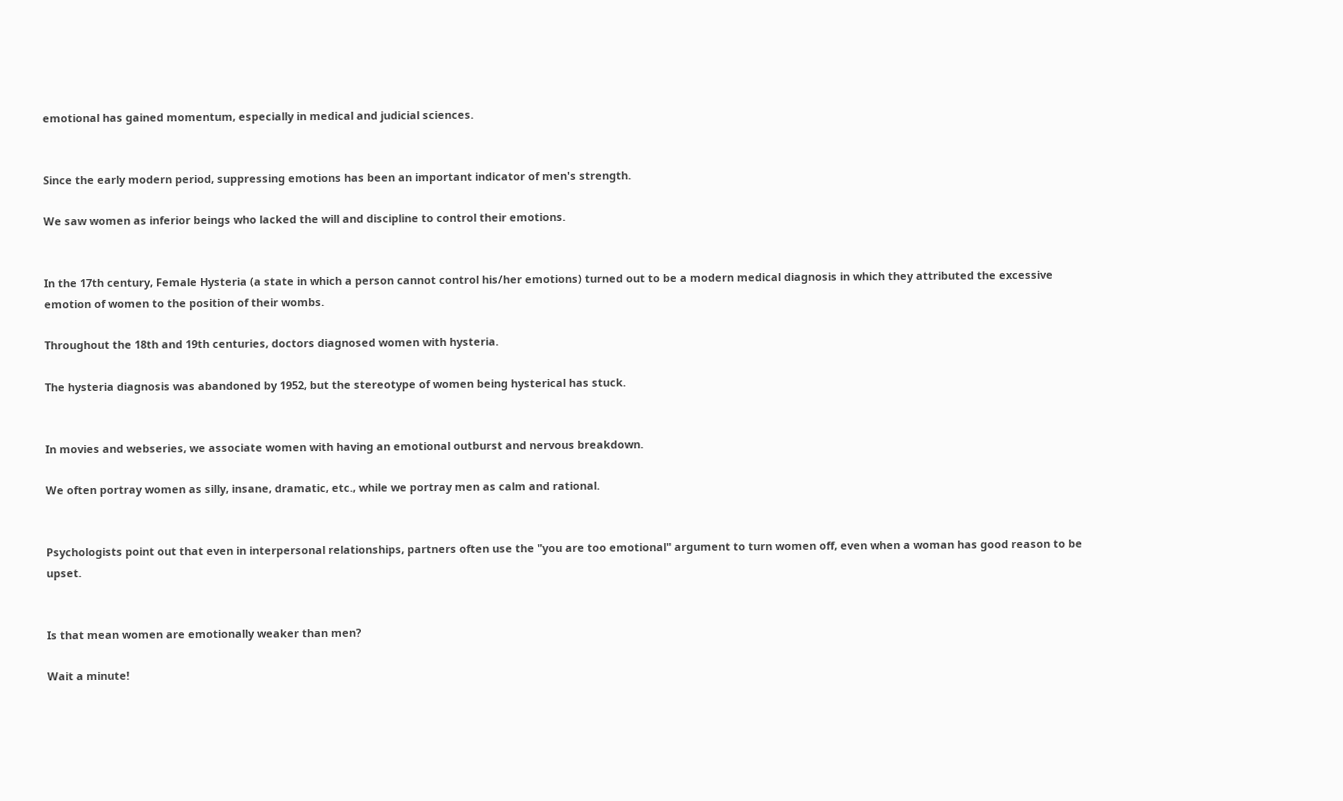emotional has gained momentum, especially in medical and judicial sciences.


Since the early modern period, suppressing emotions has been an important indicator of men's strength.

We saw women as inferior beings who lacked the will and discipline to control their emotions.


In the 17th century, Female Hysteria (a state in which a person cannot control his/her emotions) turned out to be a modern medical diagnosis in which they attributed the excessive emotion of women to the position of their wombs.

Throughout the 18th and 19th centuries, doctors diagnosed women with hysteria.

The hysteria diagnosis was abandoned by 1952, but the stereotype of women being hysterical has stuck.


In movies and webseries, we associate women with having an emotional outburst and nervous breakdown.

We often portray women as silly, insane, dramatic, etc., while we portray men as calm and rational.


Psychologists point out that even in interpersonal relationships, partners often use the "you are too emotional" argument to turn women off, even when a woman has good reason to be upset.


Is that mean women are emotionally weaker than men?

Wait a minute!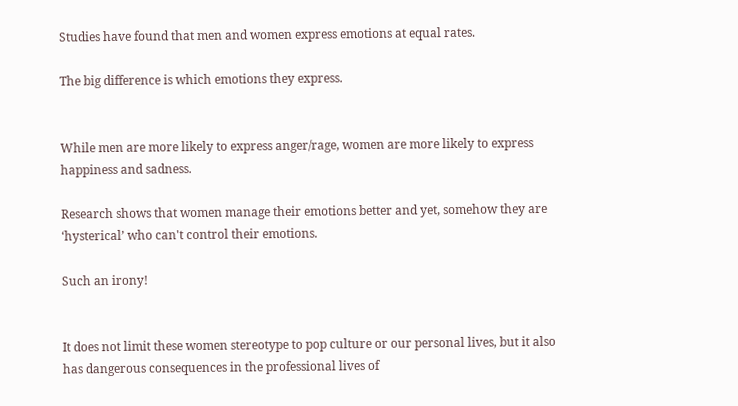Studies have found that men and women express emotions at equal rates.

The big difference is which emotions they express.


While men are more likely to express anger/rage, women are more likely to express happiness and sadness.

Research shows that women manage their emotions better and yet, somehow they are ‘hysterical’ who can't control their emotions.

Such an irony!


It does not limit these women stereotype to pop culture or our personal lives, but it also has dangerous consequences in the professional lives of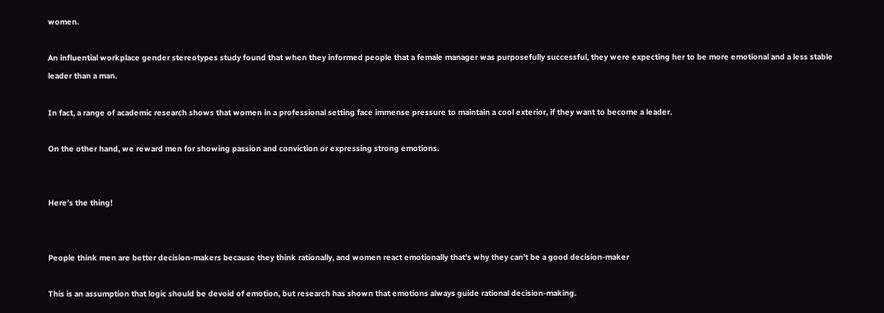women.

An influential workplace gender stereotypes study found that when they informed people that a female manager was purposefully successful, they were expecting her to be more emotional and a less stable leader than a man.

In fact, a range of academic research shows that women in a professional setting face immense pressure to maintain a cool exterior, if they want to become a leader.

On the other hand, we reward men for showing passion and conviction or expressing strong emotions.


Here’s the thing!


People think men are better decision-makers because they think rationally, and women react emotionally that's why they can't be a good decision-maker

This is an assumption that logic should be devoid of emotion, but research has shown that emotions always guide rational decision-making.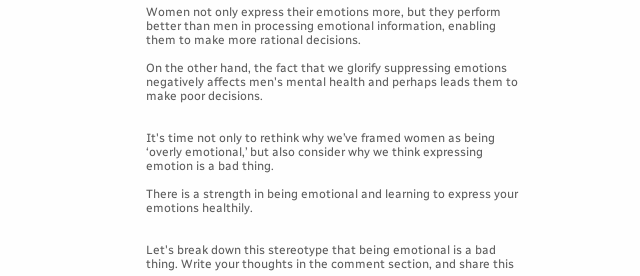Women not only express their emotions more, but they perform better than men in processing emotional information, enabling them to make more rational decisions.

On the other hand, the fact that we glorify suppressing emotions negatively affects men's mental health and perhaps leads them to make poor decisions.


It's time not only to rethink why we’ve framed women as being ‘overly emotional,’ but also consider why we think expressing emotion is a bad thing.

There is a strength in being emotional and learning to express your emotions healthily.


Let's break down this stereotype that being emotional is a bad thing. Write your thoughts in the comment section, and share this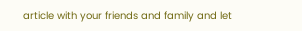article with your friends and family and let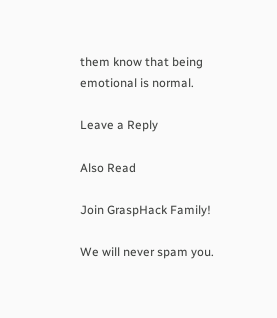them know that being emotional is normal.

Leave a Reply

Also Read

Join GraspHack Family!

We will never spam you.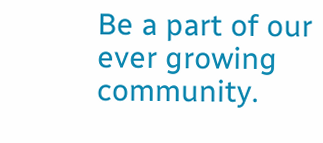Be a part of our ever growing community.